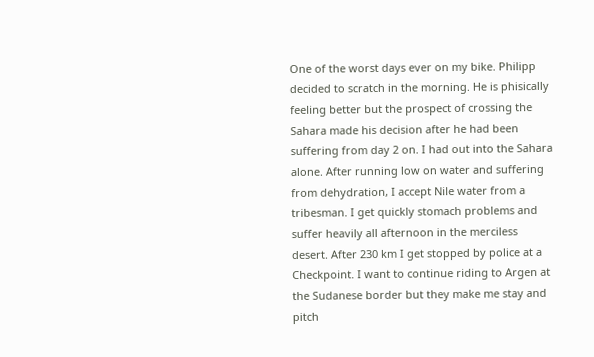One of the worst days ever on my bike. Philipp decided to scratch in the morning. He is phisically feeling better but the prospect of crossing the Sahara made his decision after he had been suffering from day 2 on. I had out into the Sahara alone. After running low on water and suffering from dehydration, I accept Nile water from a tribesman. I get quickly stomach problems and suffer heavily all afternoon in the merciless desert. After 230 km I get stopped by police at a Checkpoint. I want to continue riding to Argen at the Sudanese border but they make me stay and pitch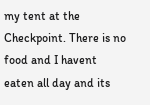my tent at the Checkpoint. There is no food and I havent eaten all day and its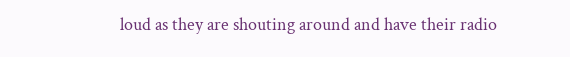loud as they are shouting around and have their radio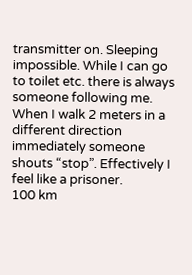transmitter on. Sleeping impossible. While I can go to toilet etc. there is always someone following me. When I walk 2 meters in a different direction immediately someone shouts “stop”. Effectively I feel like a prisoner.
100 km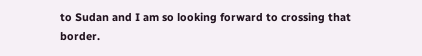to Sudan and I am so looking forward to crossing that border.